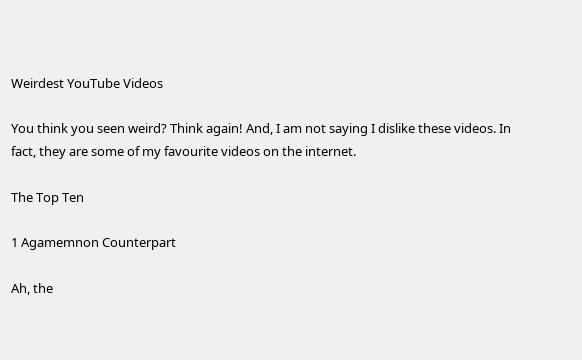Weirdest YouTube Videos

You think you seen weird? Think again! And, I am not saying I dislike these videos. In fact, they are some of my favourite videos on the internet.

The Top Ten

1 Agamemnon Counterpart

Ah, the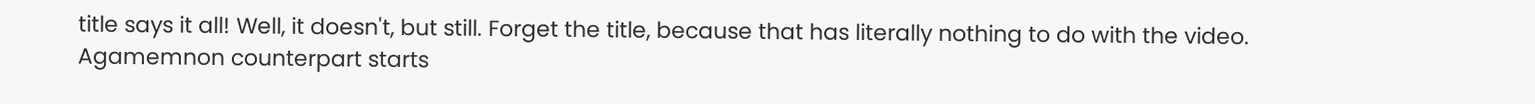title says it all! Well, it doesn't, but still. Forget the title, because that has literally nothing to do with the video. Agamemnon counterpart starts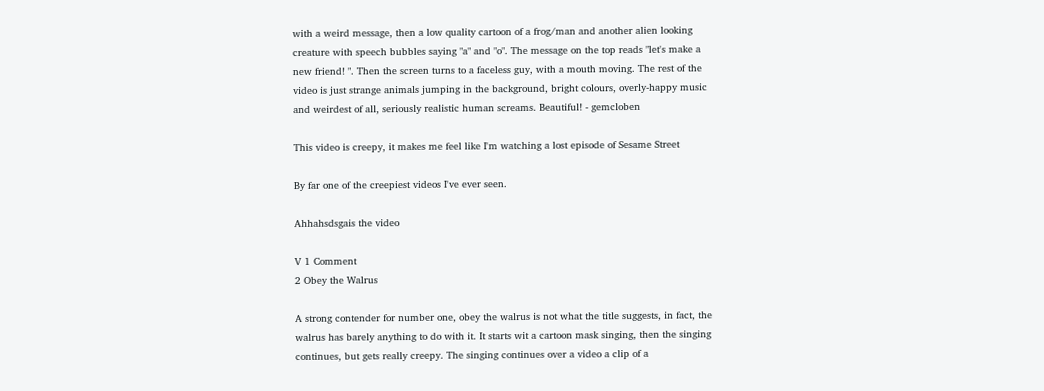with a weird message, then a low quality cartoon of a frog/man and another alien looking creature with speech bubbles saying "a" and "o". The message on the top reads "let's make a new friend! ". Then the screen turns to a faceless guy, with a mouth moving. The rest of the video is just strange animals jumping in the background, bright colours, overly-happy music and weirdest of all, seriously realistic human screams. Beautiful! - gemcloben

This video is creepy, it makes me feel like I'm watching a lost episode of Sesame Street

By far one of the creepiest videos I've ever seen.

Ahhahsdsgais the video

V 1 Comment
2 Obey the Walrus

A strong contender for number one, obey the walrus is not what the title suggests, in fact, the walrus has barely anything to do with it. It starts wit a cartoon mask singing, then the singing continues, but gets really creepy. The singing continues over a video a clip of a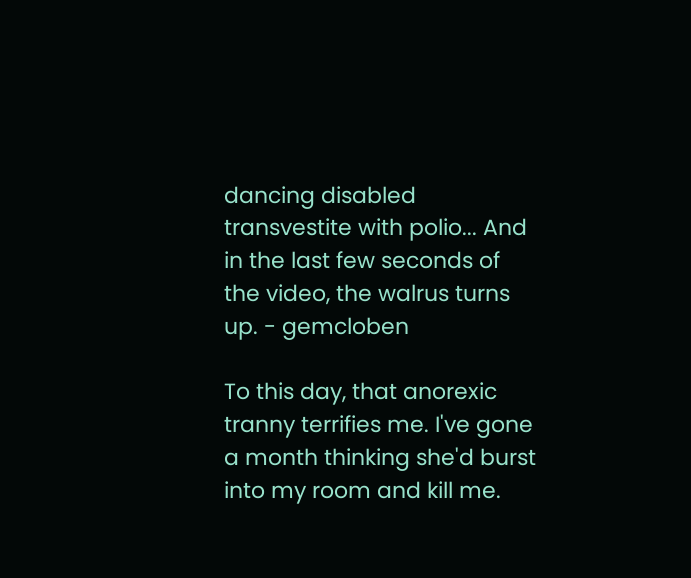dancing disabled transvestite with polio... And in the last few seconds of the video, the walrus turns up. - gemcloben

To this day, that anorexic tranny terrifies me. I've gone a month thinking she'd burst into my room and kill me.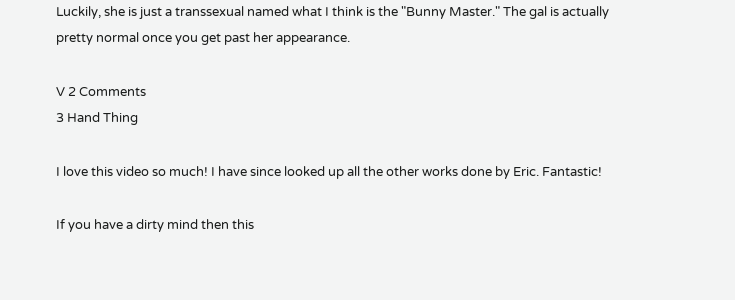Luckily, she is just a transsexual named what I think is the "Bunny Master." The gal is actually pretty normal once you get past her appearance.

V 2 Comments
3 Hand Thing

I love this video so much! I have since looked up all the other works done by Eric. Fantastic!

If you have a dirty mind then this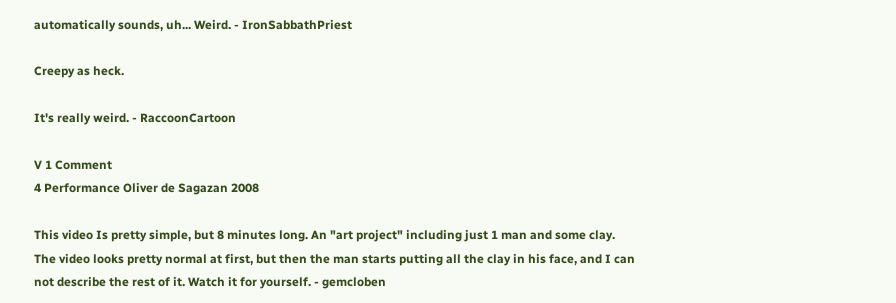automatically sounds, uh... Weird. - IronSabbathPriest

Creepy as heck.

It's really weird. - RaccoonCartoon

V 1 Comment
4 Performance Oliver de Sagazan 2008

This video Is pretty simple, but 8 minutes long. An "art project" including just 1 man and some clay. The video looks pretty normal at first, but then the man starts putting all the clay in his face, and I can not describe the rest of it. Watch it for yourself. - gemcloben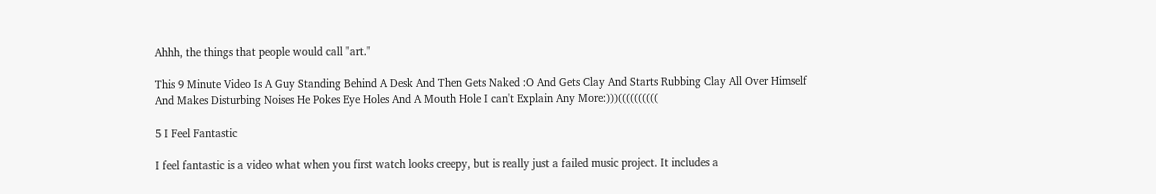Ahhh, the things that people would call "art."

This 9 Minute Video Is A Guy Standing Behind A Desk And Then Gets Naked :O And Gets Clay And Starts Rubbing Clay All Over Himself And Makes Disturbing Noises He Pokes Eye Holes And A Mouth Hole I can't Explain Any More:)))((((((((((

5 I Feel Fantastic

I feel fantastic is a video what when you first watch looks creepy, but is really just a failed music project. It includes a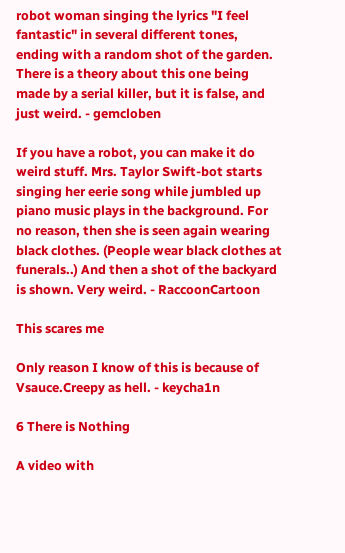robot woman singing the lyrics "I feel fantastic" in several different tones, ending with a random shot of the garden. There is a theory about this one being made by a serial killer, but it is false, and just weird. - gemcloben

If you have a robot, you can make it do weird stuff. Mrs. Taylor Swift-bot starts singing her eerie song while jumbled up piano music plays in the background. For no reason, then she is seen again wearing black clothes. (People wear black clothes at funerals..) And then a shot of the backyard is shown. Very weird. - RaccoonCartoon

This scares me

Only reason I know of this is because of Vsauce.Creepy as hell. - keycha1n

6 There is Nothing

A video with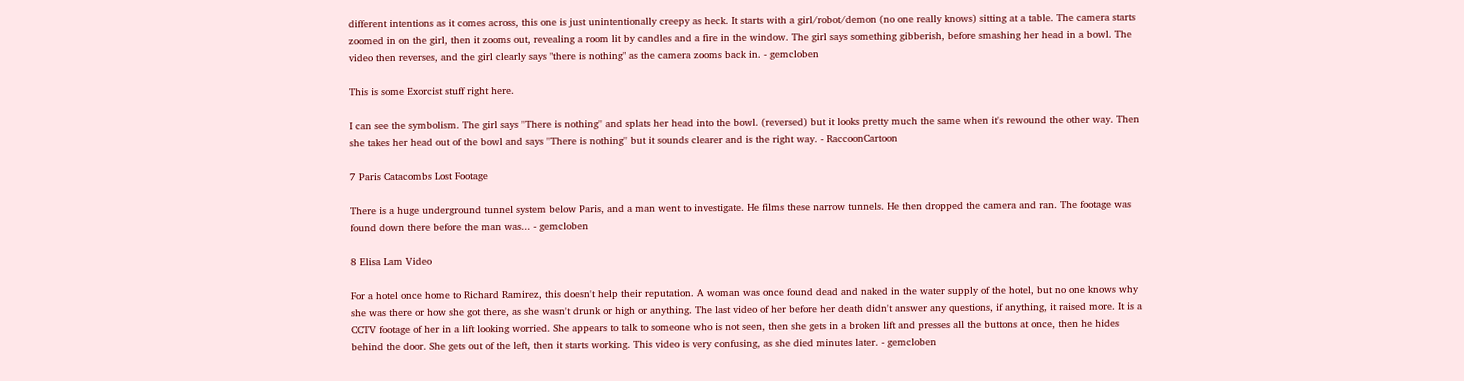different intentions as it comes across, this one is just unintentionally creepy as heck. It starts with a girl/robot/demon (no one really knows) sitting at a table. The camera starts zoomed in on the girl, then it zooms out, revealing a room lit by candles and a fire in the window. The girl says something gibberish, before smashing her head in a bowl. The video then reverses, and the girl clearly says "there is nothing" as the camera zooms back in. - gemcloben

This is some Exorcist stuff right here.

I can see the symbolism. The girl says ''There is nothing'' and splats her head into the bowl. (reversed) but it looks pretty much the same when it's rewound the other way. Then she takes her head out of the bowl and says ''There is nothing'' but it sounds clearer and is the right way. - RaccoonCartoon

7 Paris Catacombs Lost Footage

There is a huge underground tunnel system below Paris, and a man went to investigate. He films these narrow tunnels. He then dropped the camera and ran. The footage was found down there before the man was... - gemcloben

8 Elisa Lam Video

For a hotel once home to Richard Ramirez, this doesn't help their reputation. A woman was once found dead and naked in the water supply of the hotel, but no one knows why she was there or how she got there, as she wasn't drunk or high or anything. The last video of her before her death didn't answer any questions, if anything, it raised more. It is a CCTV footage of her in a lift looking worried. She appears to talk to someone who is not seen, then she gets in a broken lift and presses all the buttons at once, then he hides behind the door. She gets out of the left, then it starts working. This video is very confusing, as she died minutes later. - gemcloben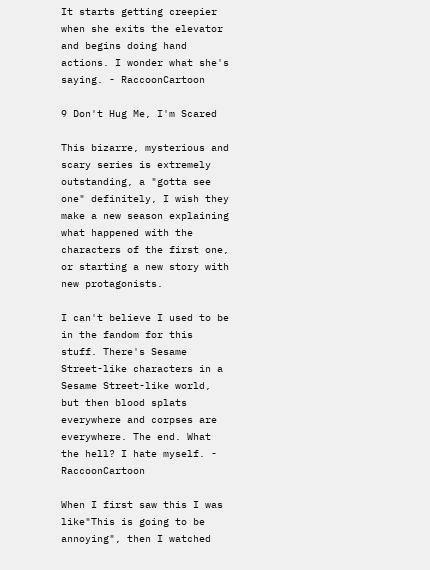It starts getting creepier when she exits the elevator and begins doing hand actions. I wonder what she's saying. - RaccoonCartoon

9 Don't Hug Me, I'm Scared

This bizarre, mysterious and scary series is extremely outstanding, a "gotta see one" definitely, I wish they make a new season explaining what happened with the characters of the first one, or starting a new story with new protagonists.

I can't believe I used to be in the fandom for this stuff. There's Sesame Street-like characters in a Sesame Street-like world, but then blood splats everywhere and corpses are everywhere. The end. What the hell? I hate myself. - RaccoonCartoon

When I first saw this I was like"This is going to be annoying", then I watched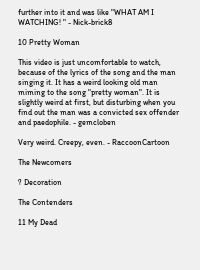further into it and was like "WHAT AM I WATCHING! " - Nick-brick8

10 Pretty Woman

This video is just uncomfortable to watch, because of the lyrics of the song and the man singing it. It has a weird looking old man miming to the song "pretty woman". It is slightly weird at first, but disturbing when you find out the man was a convicted sex offender and paedophile. - gemcloben

Very weird. Creepy, even. - RaccoonCartoon

The Newcomers

? Decoration

The Contenders

11 My Dead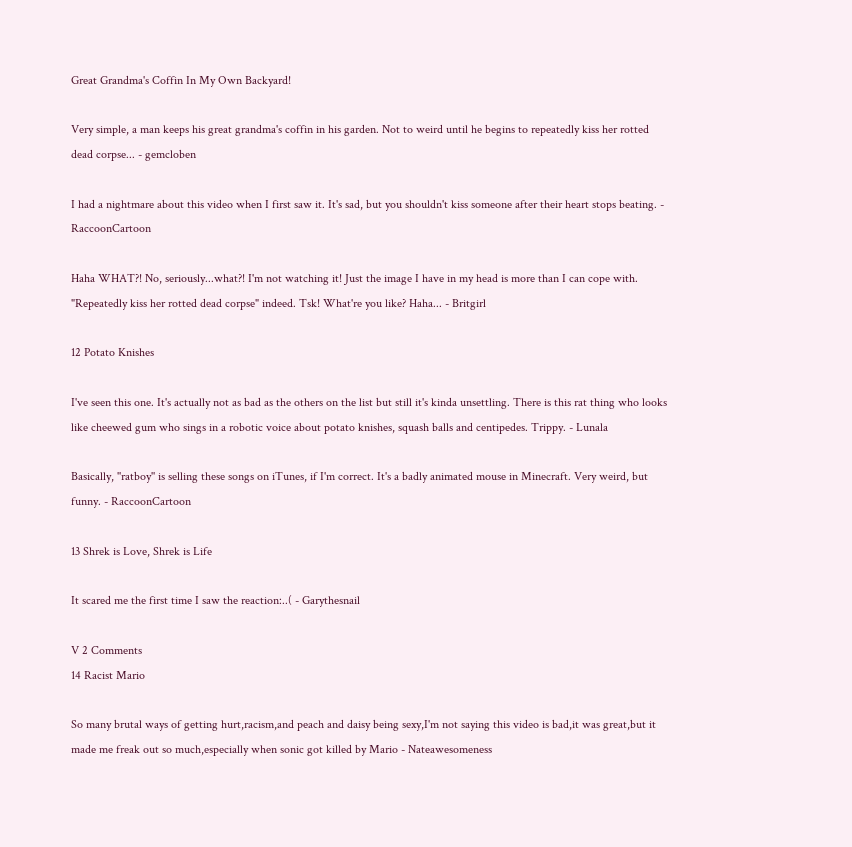Great Grandma's Coffin In My Own Backyard!

Very simple, a man keeps his great grandma's coffin in his garden. Not to weird until he begins to repeatedly kiss her rotted dead corpse... - gemcloben

I had a nightmare about this video when I first saw it. It's sad, but you shouldn't kiss someone after their heart stops beating. - RaccoonCartoon

Haha WHAT?! No, seriously...what?! I'm not watching it! Just the image I have in my head is more than I can cope with.
"Repeatedly kiss her rotted dead corpse" indeed. Tsk! What're you like? Haha... - Britgirl

12 Potato Knishes

I've seen this one. It's actually not as bad as the others on the list but still it's kinda unsettling. There is this rat thing who looks like cheewed gum who sings in a robotic voice about potato knishes, squash balls and centipedes. Trippy. - Lunala

Basically, ''ratboy'' is selling these songs on iTunes, if I'm correct. It's a badly animated mouse in Minecraft. Very weird, but funny. - RaccoonCartoon

13 Shrek is Love, Shrek is Life

It scared me the first time I saw the reaction:..( - Garythesnail

V 2 Comments
14 Racist Mario

So many brutal ways of getting hurt,racism,and peach and daisy being sexy,I'm not saying this video is bad,it was great,but it made me freak out so much,especially when sonic got killed by Mario - Nateawesomeness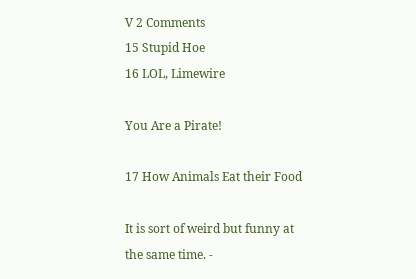V 2 Comments
15 Stupid Hoe
16 LOL, Limewire

You Are a Pirate!

17 How Animals Eat their Food

It is sort of weird but funny at the same time. -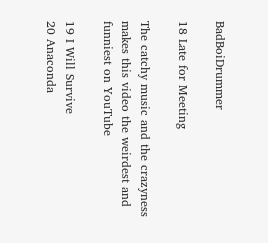BadBoiDrummer

18 Late for Meeting

The catchy music and the crazyness makes this video the weirdest and funniest on YouTube

19 I Will Survive
20 Anaconda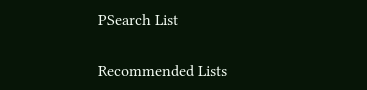PSearch List

Recommended Lists